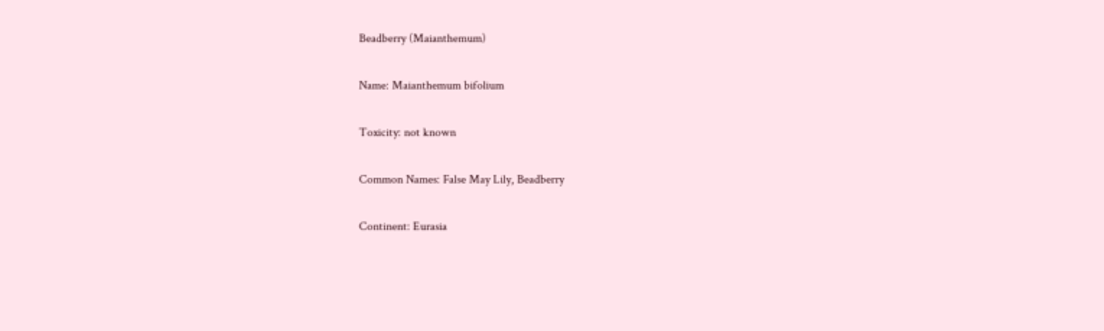Beadberry (Maianthemum)

Name: Maianthemum bifolium

Toxicity: not known

Common Names: False May Lily, Beadberry

Continent: Eurasia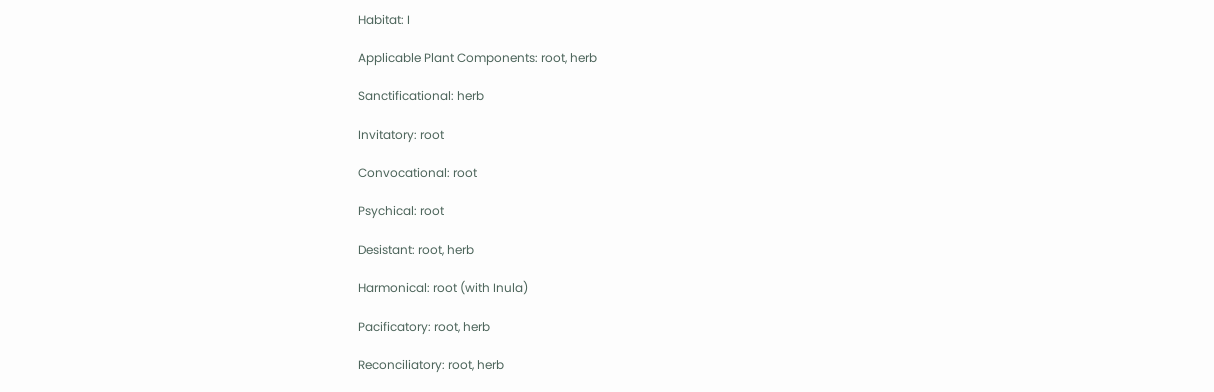Habitat: I

Applicable Plant Components: root, herb

Sanctificational: herb

Invitatory: root

Convocational: root

Psychical: root

Desistant: root, herb

Harmonical: root (with Inula)

Pacificatory: root, herb

Reconciliatory: root, herb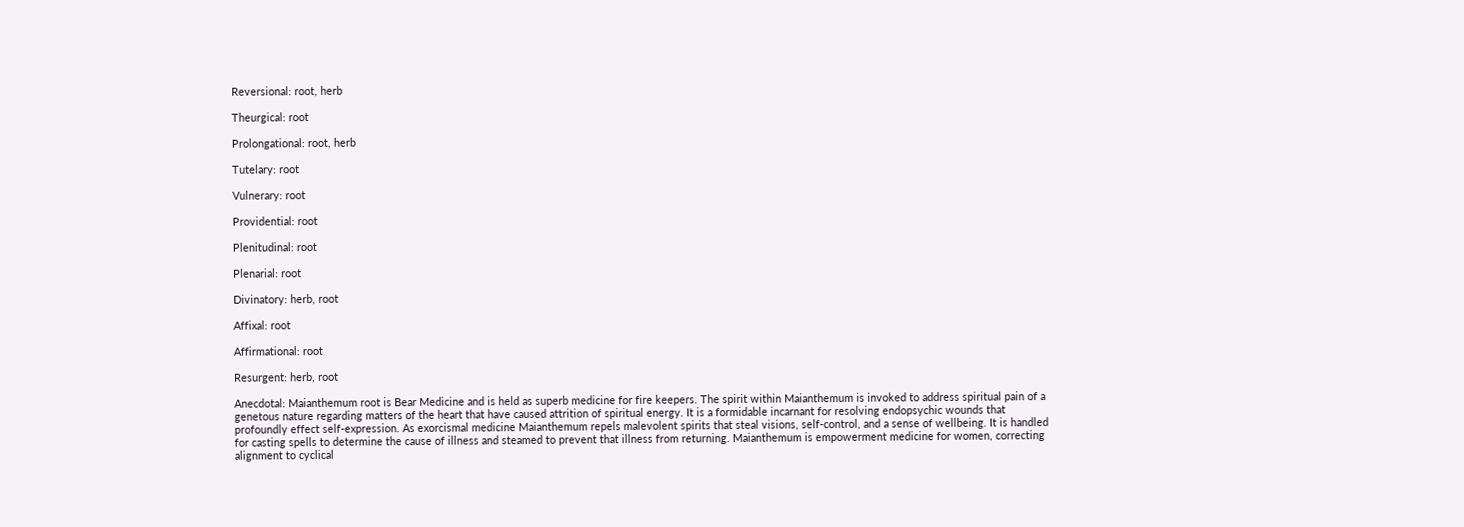Reversional: root, herb

Theurgical: root

Prolongational: root, herb

Tutelary: root

Vulnerary: root

Providential: root

Plenitudinal: root

Plenarial: root

Divinatory: herb, root

Affixal: root

Affirmational: root

Resurgent: herb, root

Anecdotal: Maianthemum root is Bear Medicine and is held as superb medicine for fire keepers. The spirit within Maianthemum is invoked to address spiritual pain of a genetous nature regarding matters of the heart that have caused attrition of spiritual energy. It is a formidable incarnant for resolving endopsychic wounds that profoundly effect self-expression. As exorcismal medicine Maianthemum repels malevolent spirits that steal visions, self-control, and a sense of wellbeing. It is handled for casting spells to determine the cause of illness and steamed to prevent that illness from returning. Maianthemum is empowerment medicine for women, correcting alignment to cyclical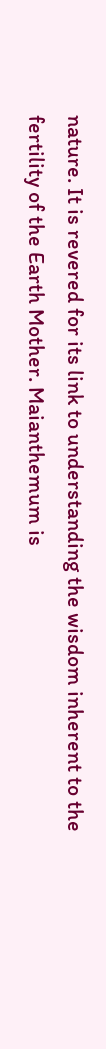nature. It is revered for its link to understanding the wisdom inherent to the fertility of the Earth Mother. Maianthemum is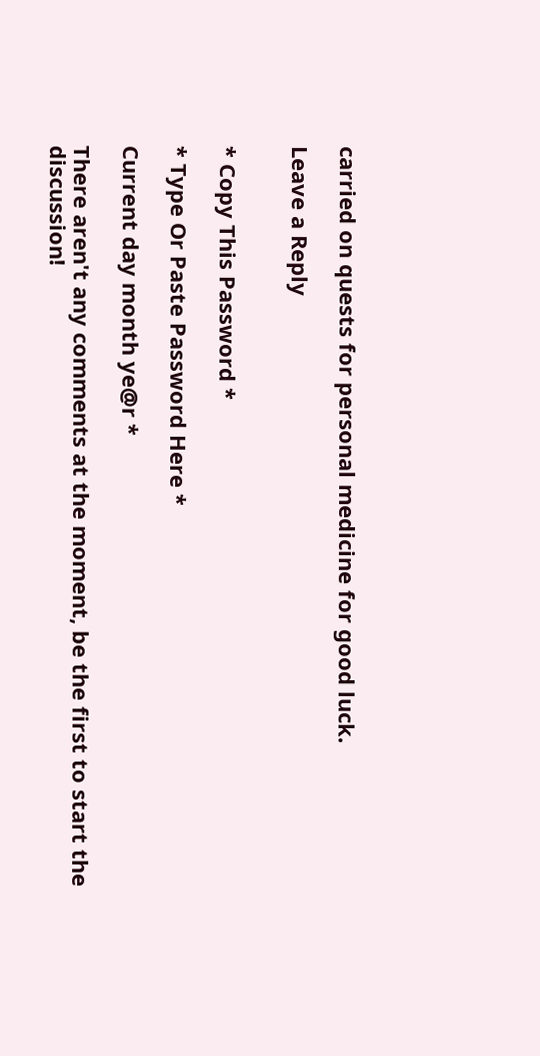carried on quests for personal medicine for good luck.

Leave a Reply


* Copy This Password *

* Type Or Paste Password Here *

Current day month ye@r *

There aren't any comments at the moment, be the first to start the discussion!